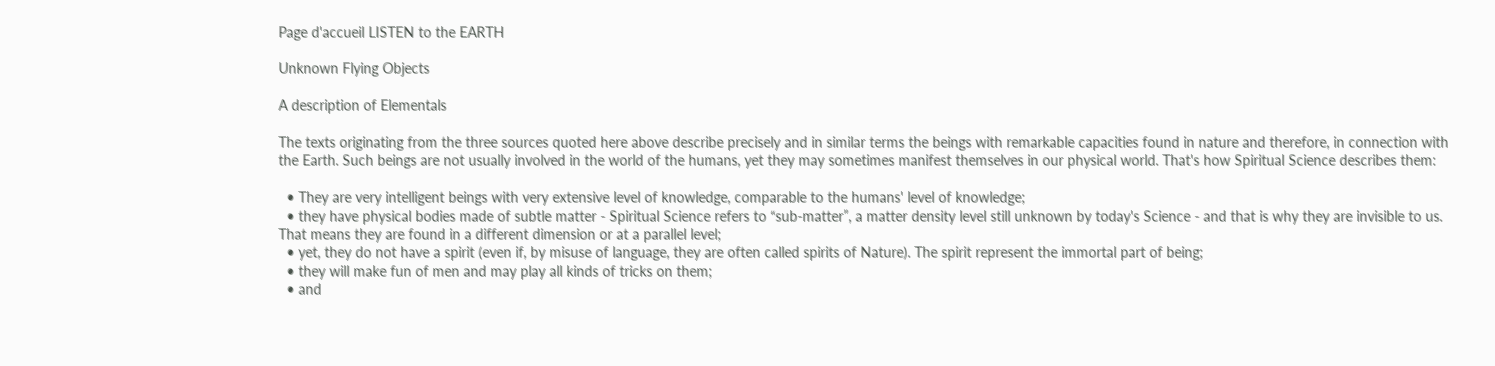Page d'accueil LISTEN to the EARTH

Unknown Flying Objects

A description of Elementals

The texts originating from the three sources quoted here above describe precisely and in similar terms the beings with remarkable capacities found in nature and therefore, in connection with the Earth. Such beings are not usually involved in the world of the humans, yet they may sometimes manifest themselves in our physical world. That's how Spiritual Science describes them:

  • They are very intelligent beings with very extensive level of knowledge, comparable to the humans' level of knowledge;
  • they have physical bodies made of subtle matter - Spiritual Science refers to “sub-matter”, a matter density level still unknown by today's Science - and that is why they are invisible to us. That means they are found in a different dimension or at a parallel level;
  • yet, they do not have a spirit (even if, by misuse of language, they are often called spirits of Nature). The spirit represent the immortal part of being;
  • they will make fun of men and may play all kinds of tricks on them;
  • and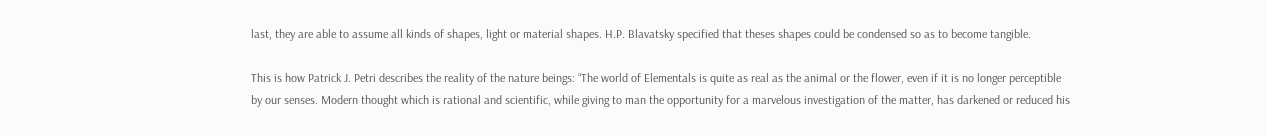last, they are able to assume all kinds of shapes, light or material shapes. H.P. Blavatsky specified that theses shapes could be condensed so as to become tangible.

This is how Patrick J. Petri describes the reality of the nature beings: “The world of Elementals is quite as real as the animal or the flower, even if it is no longer perceptible by our senses. Modern thought which is rational and scientific, while giving to man the opportunity for a marvelous investigation of the matter, has darkened or reduced his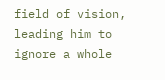field of vision, leading him to ignore a whole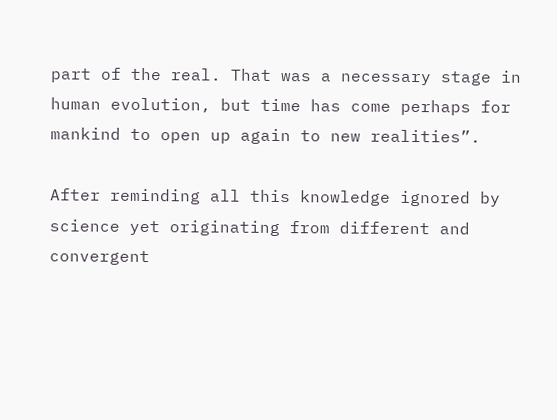part of the real. That was a necessary stage in human evolution, but time has come perhaps for mankind to open up again to new realities”.

After reminding all this knowledge ignored by science yet originating from different and convergent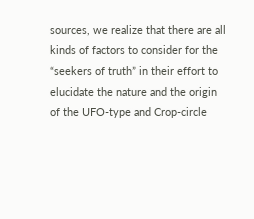sources, we realize that there are all kinds of factors to consider for the “seekers of truth” in their effort to elucidate the nature and the origin of the UFO-type and Crop-circle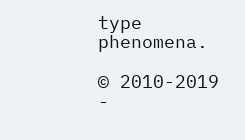type phenomena.

© 2010-2019 -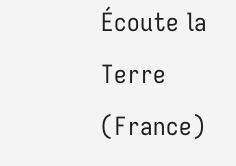Écoute la Terre (France)